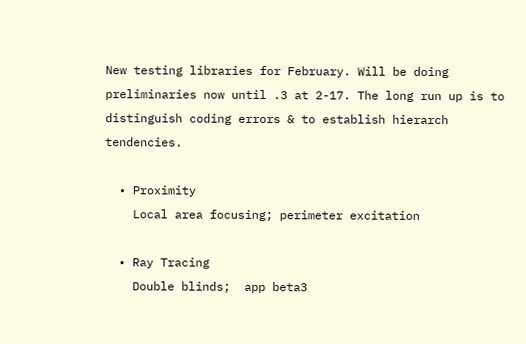New testing libraries for February. Will be doing preliminaries now until .3 at 2-17. The long run up is to distinguish coding errors & to establish hierarch tendencies.

  • Proximity
    Local area focusing; perimeter excitation

  • Ray Tracing
    Double blinds;  app beta3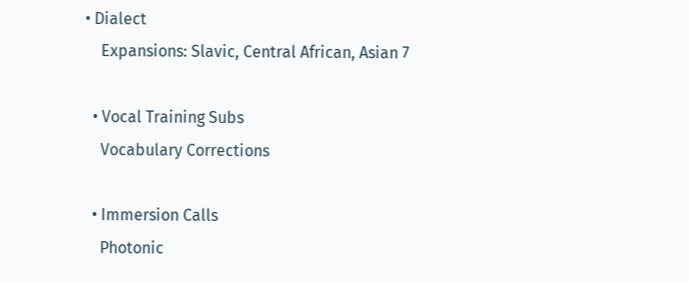• Dialect
    Expansions: Slavic, Central African, Asian 7

  • Vocal Training Subs
    Vocabulary Corrections

  • Immersion Calls
    Photonic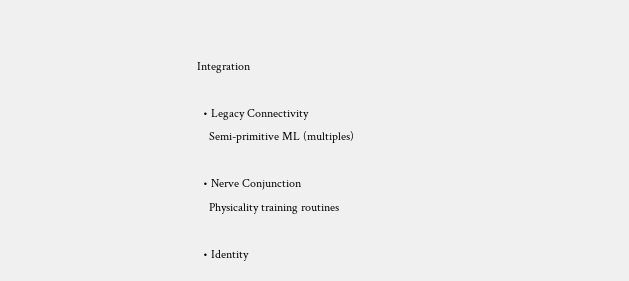Integration

  • Legacy Connectivity
    Semi-primitive ML (multiples)

  • Nerve Conjunction
    Physicality training routines

  • Identity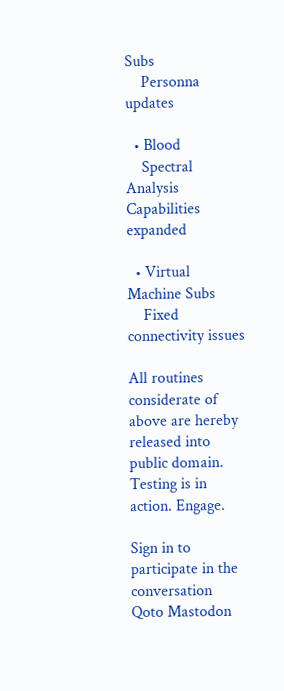Subs
    Personna updates

  • Blood
    Spectral Analysis Capabilities expanded

  • Virtual Machine Subs
    Fixed connectivity issues

All routines considerate of above are hereby released into public domain. Testing is in action. Engage.

Sign in to participate in the conversation
Qoto Mastodon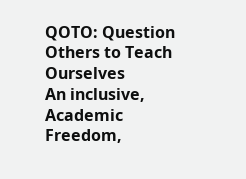QOTO: Question Others to Teach Ourselves
An inclusive, Academic Freedom,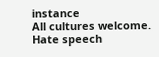instance
All cultures welcome.
Hate speech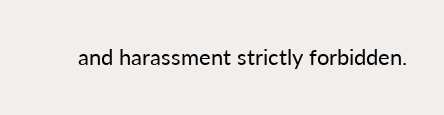and harassment strictly forbidden.